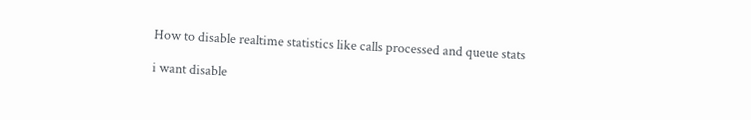How to disable realtime statistics like calls processed and queue stats

i want disable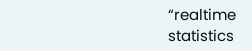“realtime statistics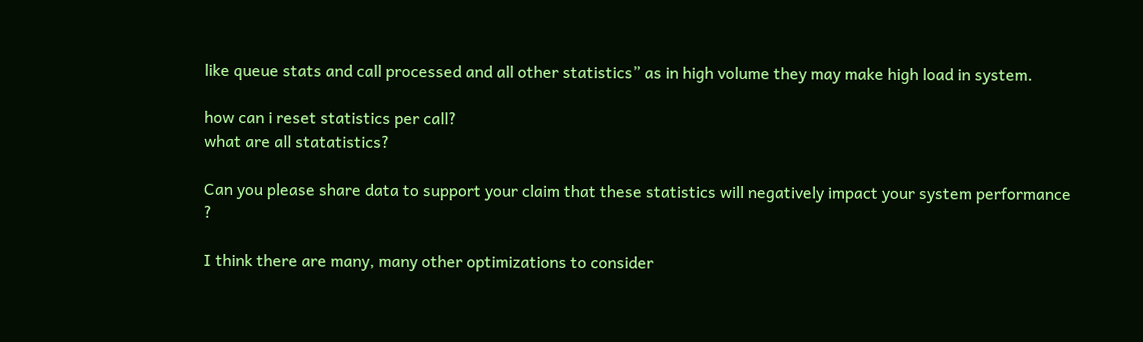like queue stats and call processed and all other statistics” as in high volume they may make high load in system.

how can i reset statistics per call?
what are all statatistics?

Can you please share data to support your claim that these statistics will negatively impact your system performance ?

I think there are many, many other optimizations to consider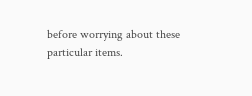before worrying about these particular items.